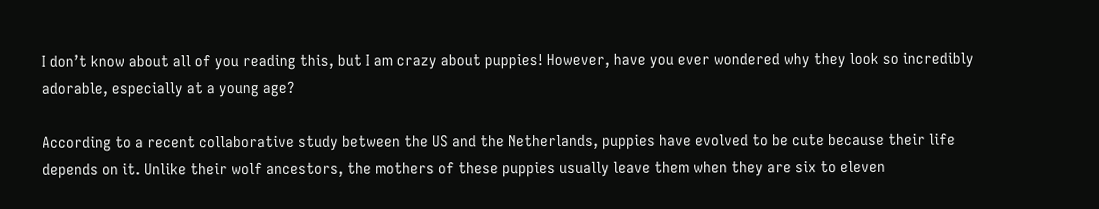I don’t know about all of you reading this, but I am crazy about puppies! However, have you ever wondered why they look so incredibly adorable, especially at a young age?

According to a recent collaborative study between the US and the Netherlands, puppies have evolved to be cute because their life depends on it. Unlike their wolf ancestors, the mothers of these puppies usually leave them when they are six to eleven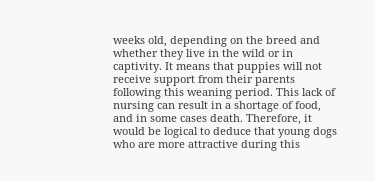weeks old, depending on the breed and whether they live in the wild or in captivity. It means that puppies will not receive support from their parents following this weaning period. This lack of nursing can result in a shortage of food, and in some cases death. Therefore, it would be logical to deduce that young dogs who are more attractive during this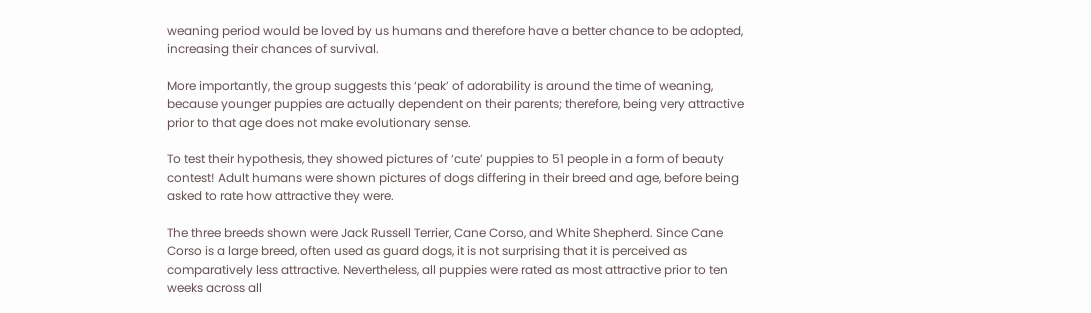weaning period would be loved by us humans and therefore have a better chance to be adopted, increasing their chances of survival.

More importantly, the group suggests this ‘peak’ of adorability is around the time of weaning, because younger puppies are actually dependent on their parents; therefore, being very attractive prior to that age does not make evolutionary sense.

To test their hypothesis, they showed pictures of ‘cute’ puppies to 51 people in a form of beauty contest! Adult humans were shown pictures of dogs differing in their breed and age, before being asked to rate how attractive they were.

The three breeds shown were Jack Russell Terrier, Cane Corso, and White Shepherd. Since Cane Corso is a large breed, often used as guard dogs, it is not surprising that it is perceived as comparatively less attractive. Nevertheless, all puppies were rated as most attractive prior to ten weeks across all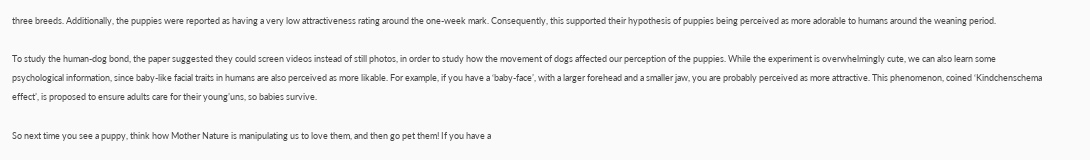three breeds. Additionally, the puppies were reported as having a very low attractiveness rating around the one-week mark. Consequently, this supported their hypothesis of puppies being perceived as more adorable to humans around the weaning period.

To study the human-dog bond, the paper suggested they could screen videos instead of still photos, in order to study how the movement of dogs affected our perception of the puppies. While the experiment is overwhelmingly cute, we can also learn some psychological information, since baby-like facial traits in humans are also perceived as more likable. For example, if you have a ‘baby-face’, with a larger forehead and a smaller jaw, you are probably perceived as more attractive. This phenomenon, coined ‘Kindchenschema effect’, is proposed to ensure adults care for their young’uns, so babies survive.

So next time you see a puppy, think how Mother Nature is manipulating us to love them, and then go pet them! If you have a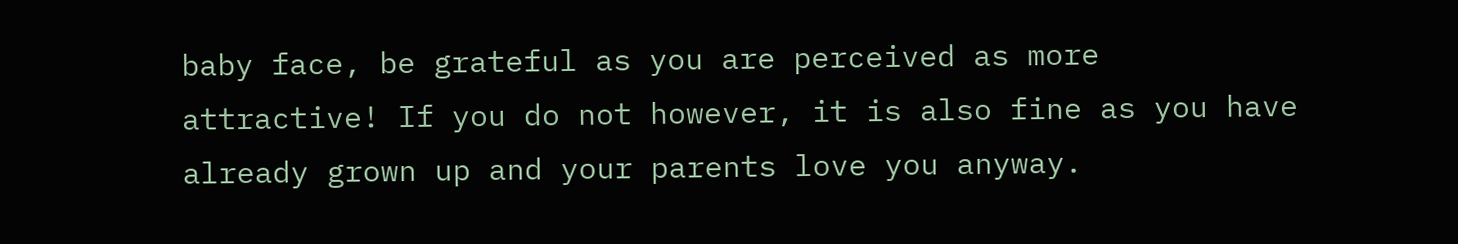baby face, be grateful as you are perceived as more attractive! If you do not however, it is also fine as you have already grown up and your parents love you anyway.